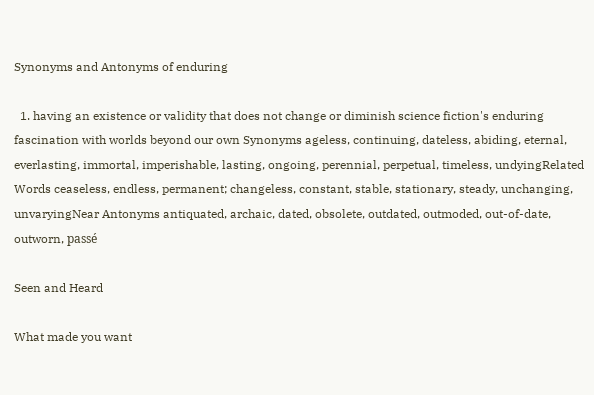Synonyms and Antonyms of enduring

  1. having an existence or validity that does not change or diminish science fiction's enduring fascination with worlds beyond our own Synonyms ageless, continuing, dateless, abiding, eternal, everlasting, immortal, imperishable, lasting, ongoing, perennial, perpetual, timeless, undyingRelated Words ceaseless, endless, permanent; changeless, constant, stable, stationary, steady, unchanging, unvaryingNear Antonyms antiquated, archaic, dated, obsolete, outdated, outmoded, out-of-date, outworn, passé

Seen and Heard

What made you want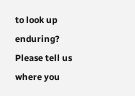to look up enduring? Please tell us where you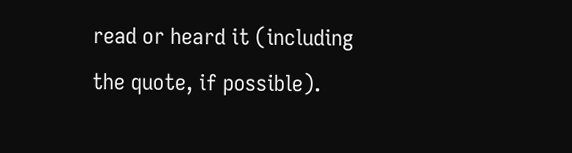read or heard it (including the quote, if possible).